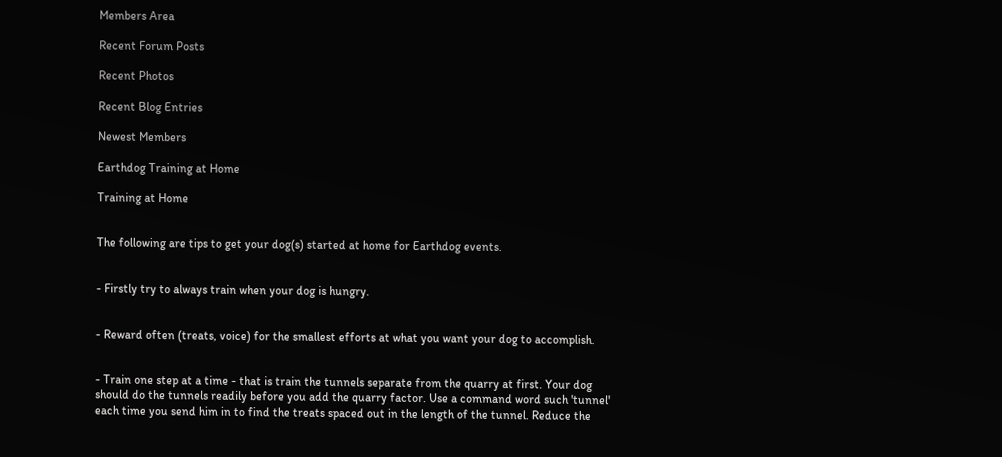Members Area

Recent Forum Posts

Recent Photos

Recent Blog Entries

Newest Members

Earthdog Training at Home

Training at Home


The following are tips to get your dog(s) started at home for Earthdog events.


- Firstly try to always train when your dog is hungry.


- Reward often (treats, voice) for the smallest efforts at what you want your dog to accomplish.


- Train one step at a time - that is train the tunnels separate from the quarry at first. Your dog should do the tunnels readily before you add the quarry factor. Use a command word such 'tunnel' each time you send him in to find the treats spaced out in the length of the tunnel. Reduce the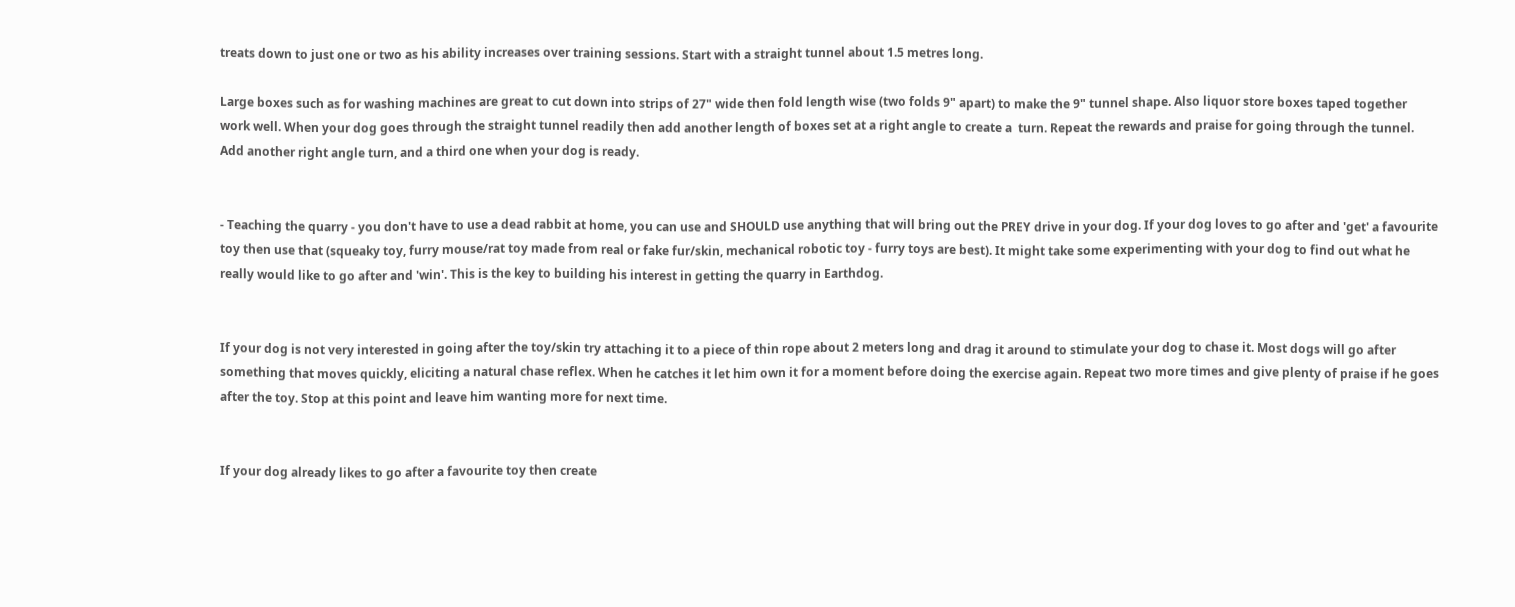treats down to just one or two as his ability increases over training sessions. Start with a straight tunnel about 1.5 metres long.

Large boxes such as for washing machines are great to cut down into strips of 27" wide then fold length wise (two folds 9" apart) to make the 9" tunnel shape. Also liquor store boxes taped together work well. When your dog goes through the straight tunnel readily then add another length of boxes set at a right angle to create a  turn. Repeat the rewards and praise for going through the tunnel. Add another right angle turn, and a third one when your dog is ready.


- Teaching the quarry - you don't have to use a dead rabbit at home, you can use and SHOULD use anything that will bring out the PREY drive in your dog. If your dog loves to go after and 'get' a favourite toy then use that (squeaky toy, furry mouse/rat toy made from real or fake fur/skin, mechanical robotic toy - furry toys are best). It might take some experimenting with your dog to find out what he really would like to go after and 'win'. This is the key to building his interest in getting the quarry in Earthdog.


If your dog is not very interested in going after the toy/skin try attaching it to a piece of thin rope about 2 meters long and drag it around to stimulate your dog to chase it. Most dogs will go after something that moves quickly, eliciting a natural chase reflex. When he catches it let him own it for a moment before doing the exercise again. Repeat two more times and give plenty of praise if he goes after the toy. Stop at this point and leave him wanting more for next time.


If your dog already likes to go after a favourite toy then create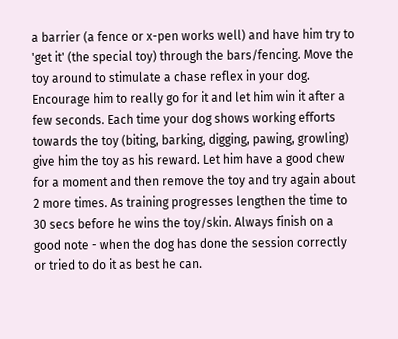a barrier (a fence or x-pen works well) and have him try to 'get it' (the special toy) through the bars/fencing. Move the toy around to stimulate a chase reflex in your dog. Encourage him to really go for it and let him win it after a few seconds. Each time your dog shows working efforts towards the toy (biting, barking, digging, pawing, growling) give him the toy as his reward. Let him have a good chew for a moment and then remove the toy and try again about 2 more times. As training progresses lengthen the time to 30 secs before he wins the toy/skin. Always finish on a good note - when the dog has done the session correctly or tried to do it as best he can.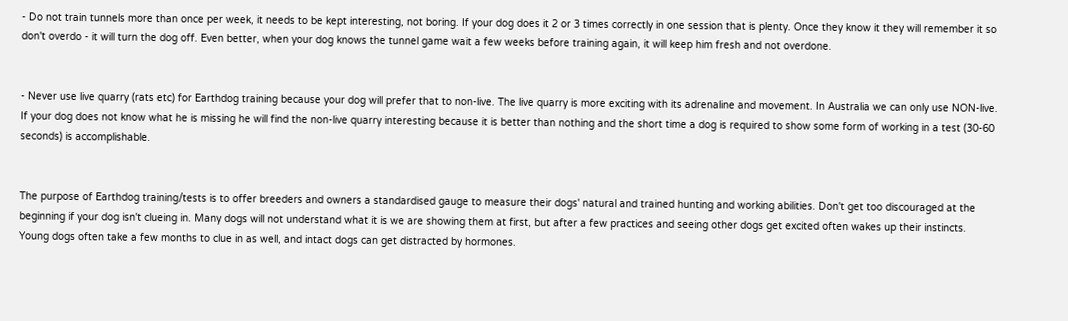- Do not train tunnels more than once per week, it needs to be kept interesting, not boring. If your dog does it 2 or 3 times correctly in one session that is plenty. Once they know it they will remember it so don't overdo - it will turn the dog off. Even better, when your dog knows the tunnel game wait a few weeks before training again, it will keep him fresh and not overdone.


- Never use live quarry (rats etc) for Earthdog training because your dog will prefer that to non-live. The live quarry is more exciting with its adrenaline and movement. In Australia we can only use NON-live. If your dog does not know what he is missing he will find the non-live quarry interesting because it is better than nothing and the short time a dog is required to show some form of working in a test (30-60 seconds) is accomplishable.


The purpose of Earthdog training/tests is to offer breeders and owners a standardised gauge to measure their dogs' natural and trained hunting and working abilities. Don't get too discouraged at the beginning if your dog isn't clueing in. Many dogs will not understand what it is we are showing them at first, but after a few practices and seeing other dogs get excited often wakes up their instincts. Young dogs often take a few months to clue in as well, and intact dogs can get distracted by hormones.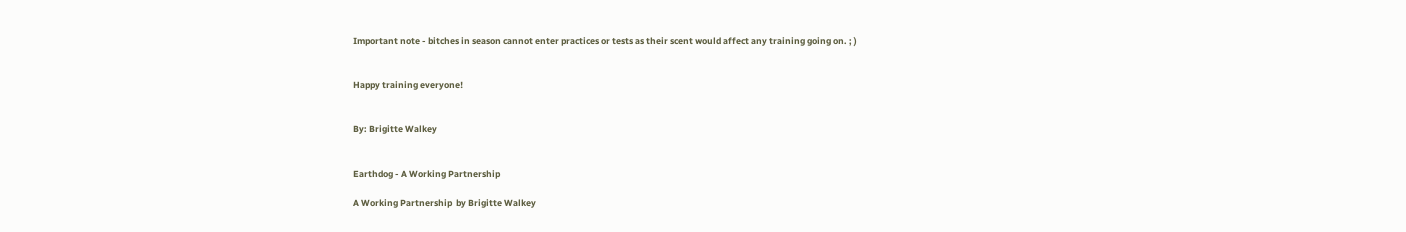Important note - bitches in season cannot enter practices or tests as their scent would affect any training going on. ; )


Happy training everyone!


By: Brigitte Walkey


Earthdog - A Working Partnership

A Working Partnership  by Brigitte Walkey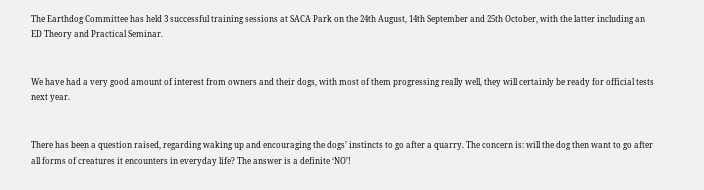The Earthdog Committee has held 3 successful training sessions at SACA Park on the 24th August, 14th September and 25th October, with the latter including an ED Theory and Practical Seminar.


We have had a very good amount of interest from owners and their dogs, with most of them progressing really well, they will certainly be ready for official tests next year.


There has been a question raised, regarding waking up and encouraging the dogs’ instincts to go after a quarry. The concern is: will the dog then want to go after all forms of creatures it encounters in everyday life? The answer is a definite ‘NO’!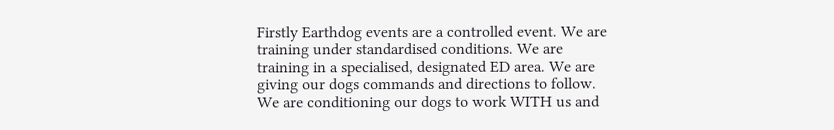Firstly Earthdog events are a controlled event. We are training under standardised conditions. We are training in a specialised, designated ED area. We are giving our dogs commands and directions to follow. We are conditioning our dogs to work WITH us and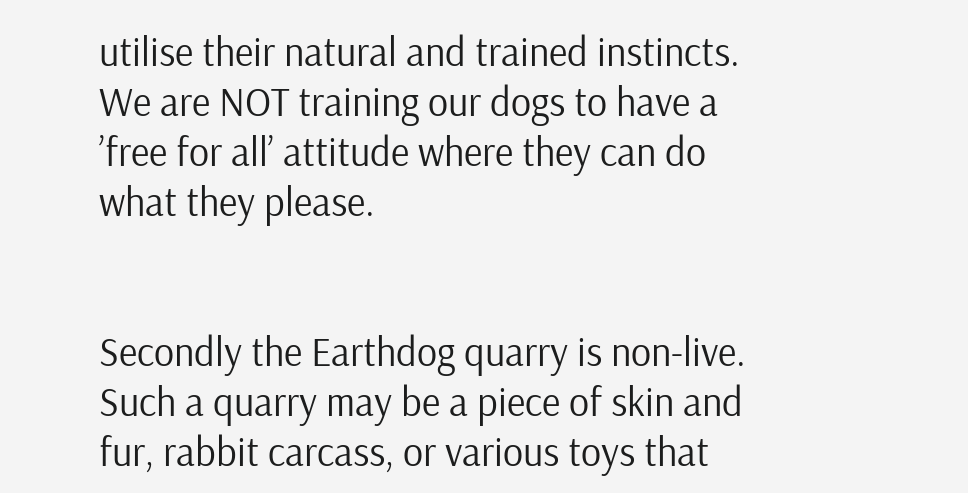utilise their natural and trained instincts. We are NOT training our dogs to have a ’free for all’ attitude where they can do what they please.


Secondly the Earthdog quarry is non-live. Such a quarry may be a piece of skin and fur, rabbit carcass, or various toys that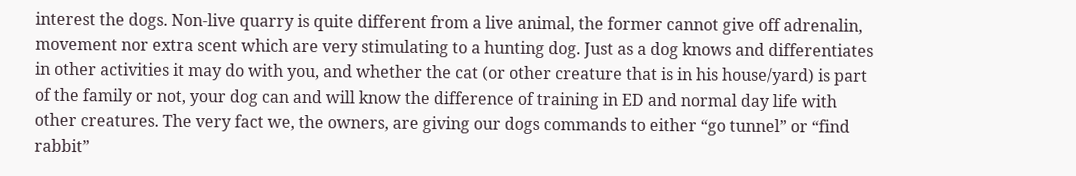interest the dogs. Non-live quarry is quite different from a live animal, the former cannot give off adrenalin, movement nor extra scent which are very stimulating to a hunting dog. Just as a dog knows and differentiates in other activities it may do with you, and whether the cat (or other creature that is in his house/yard) is part of the family or not, your dog can and will know the difference of training in ED and normal day life with other creatures. The very fact we, the owners, are giving our dogs commands to either “go tunnel” or “find rabbit”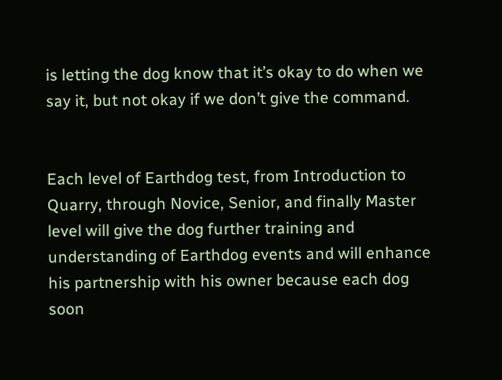is letting the dog know that it’s okay to do when we say it, but not okay if we don’t give the command.


Each level of Earthdog test, from Introduction to Quarry, through Novice, Senior, and finally Master level will give the dog further training and understanding of Earthdog events and will enhance his partnership with his owner because each dog soon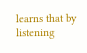learns that by listening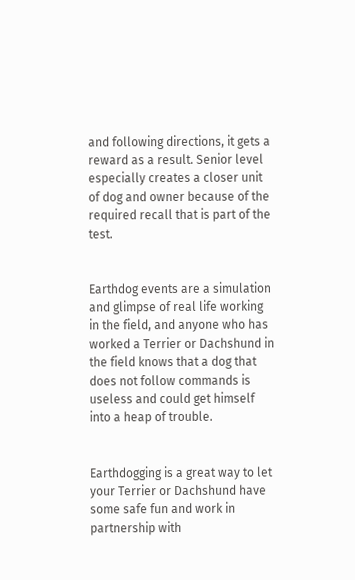and following directions, it gets a reward as a result. Senior level especially creates a closer unit of dog and owner because of the required recall that is part of the test.


Earthdog events are a simulation and glimpse of real life working in the field, and anyone who has worked a Terrier or Dachshund in the field knows that a dog that does not follow commands is useless and could get himself into a heap of trouble.


Earthdogging is a great way to let your Terrier or Dachshund have some safe fun and work in partnership with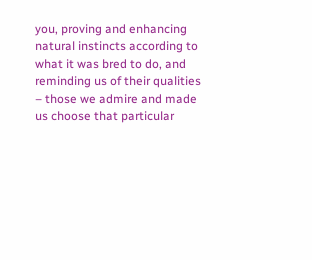you, proving and enhancing natural instincts according to what it was bred to do, and reminding us of their qualities – those we admire and made us choose that particular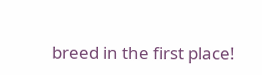breed in the first place!